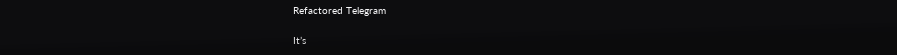Refactored Telegram

It’s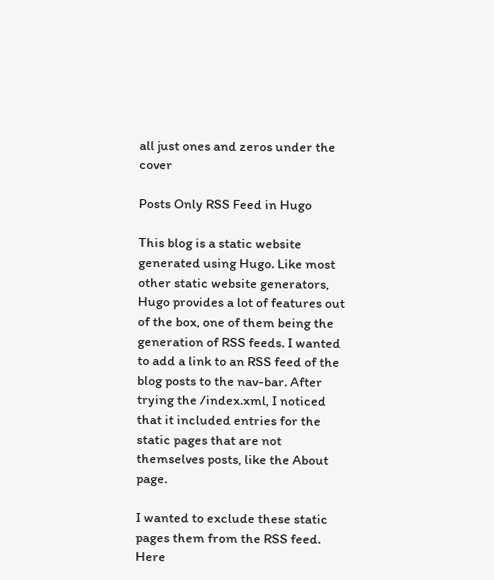all just ones and zeros under the cover

Posts Only RSS Feed in Hugo

This blog is a static website generated using Hugo. Like most other static website generators, Hugo provides a lot of features out of the box, one of them being the generation of RSS feeds. I wanted to add a link to an RSS feed of the blog posts to the nav-bar. After trying the /index.xml, I noticed that it included entries for the static pages that are not themselves posts, like the About page.

I wanted to exclude these static pages them from the RSS feed. Here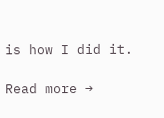is how I did it.

Read more →